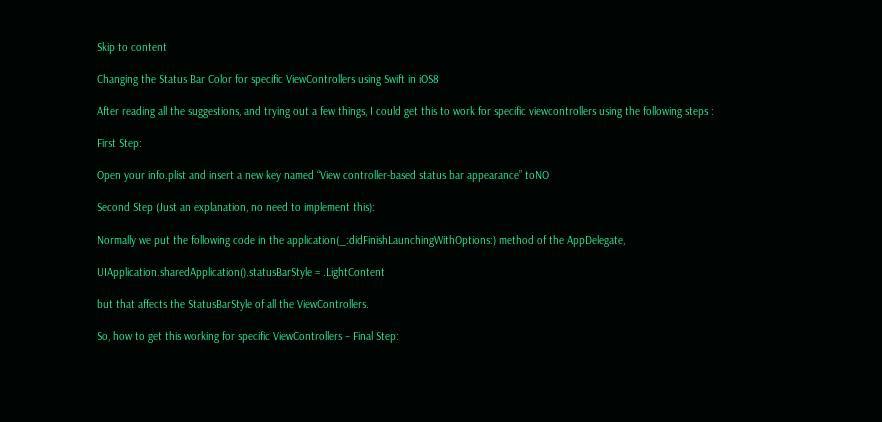Skip to content

Changing the Status Bar Color for specific ViewControllers using Swift in iOS8

After reading all the suggestions, and trying out a few things, I could get this to work for specific viewcontrollers using the following steps :

First Step:

Open your info.plist and insert a new key named “View controller-based status bar appearance” toNO

Second Step (Just an explanation, no need to implement this):

Normally we put the following code in the application(_:didFinishLaunchingWithOptions:) method of the AppDelegate,

UIApplication.sharedApplication().statusBarStyle = .LightContent

but that affects the StatusBarStyle of all the ViewControllers.

So, how to get this working for specific ViewControllers – Final Step: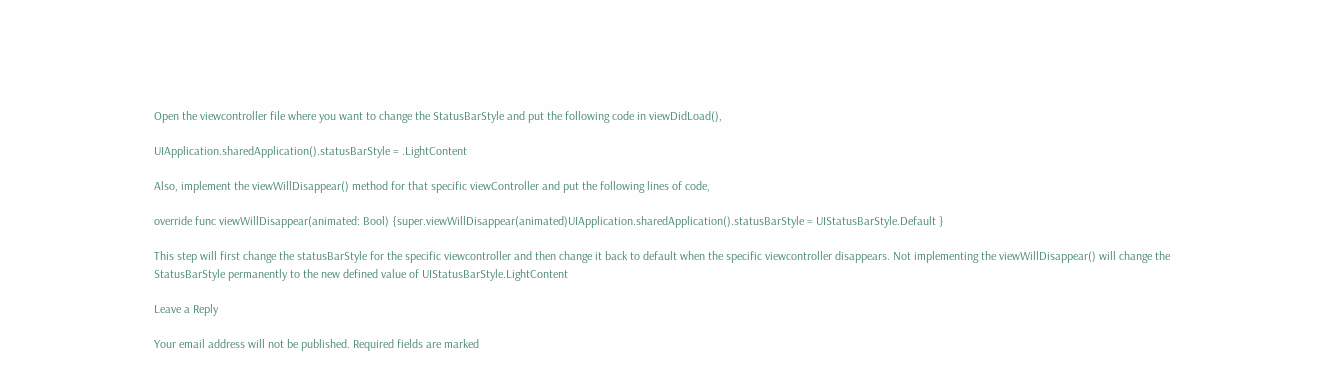Open the viewcontroller file where you want to change the StatusBarStyle and put the following code in viewDidLoad(),

UIApplication.sharedApplication().statusBarStyle = .LightContent

Also, implement the viewWillDisappear() method for that specific viewController and put the following lines of code,

override func viewWillDisappear(animated: Bool) {super.viewWillDisappear(animated)UIApplication.sharedApplication().statusBarStyle = UIStatusBarStyle.Default }

This step will first change the statusBarStyle for the specific viewcontroller and then change it back to default when the specific viewcontroller disappears. Not implementing the viewWillDisappear() will change the StatusBarStyle permanently to the new defined value of UIStatusBarStyle.LightContent

Leave a Reply

Your email address will not be published. Required fields are marked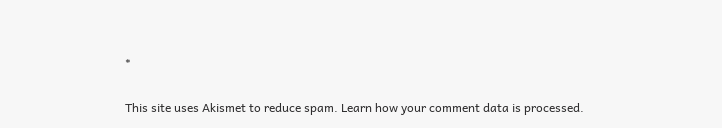*

This site uses Akismet to reduce spam. Learn how your comment data is processed.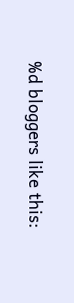%d bloggers like this: